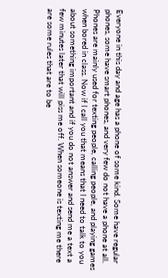Everyone in this day and age has a phone of some kind. Some have regular phones, some have smart phones, and very few do not have a phone at all. Phones are mainly used for texting people, calling people, and playing games when bored in class. Now if I call you that means that I need to talk to you about something important and if you do not answer and send me a text a few minutes later that will piss me off. When someone is texting me there are some rules that are to be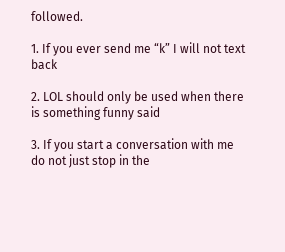followed.

1. If you ever send me “k” I will not text back

2. LOL should only be used when there is something funny said

3. If you start a conversation with me do not just stop in the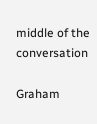middle of the conversation

Graham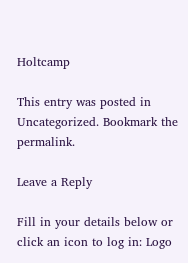Holtcamp

This entry was posted in Uncategorized. Bookmark the permalink.

Leave a Reply

Fill in your details below or click an icon to log in: Logo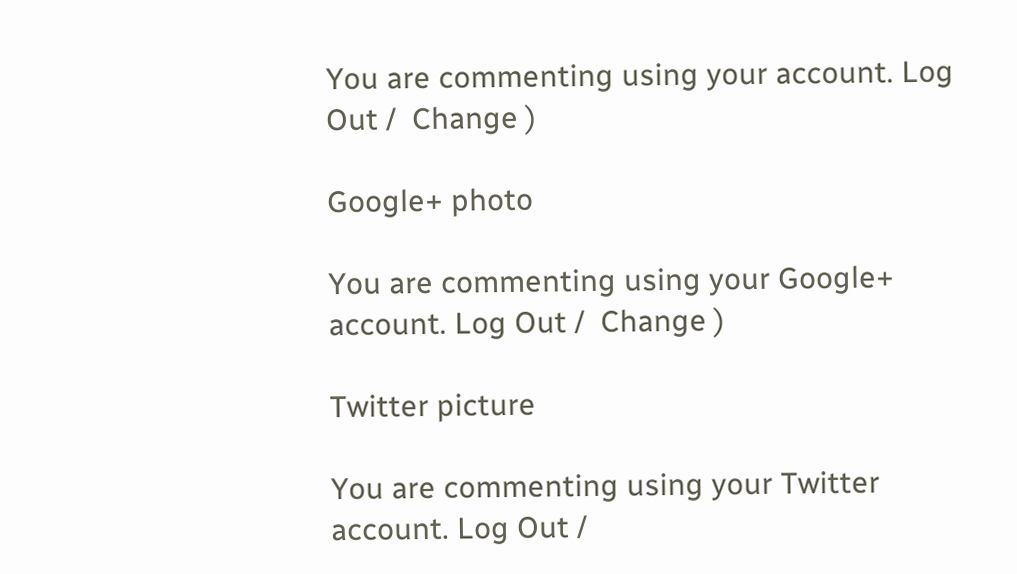You are commenting using your account. Log Out /  Change )

Google+ photo

You are commenting using your Google+ account. Log Out /  Change )

Twitter picture

You are commenting using your Twitter account. Log Out /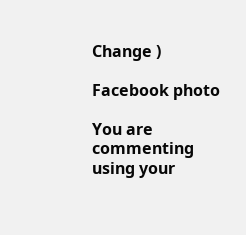Change )

Facebook photo

You are commenting using your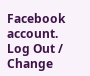Facebook account. Log Out /  Change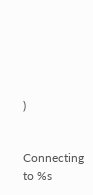)


Connecting to %s